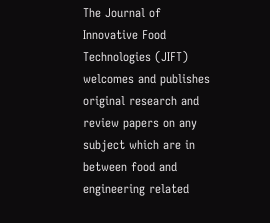The Journal of Innovative Food Technologies (JIFT) welcomes and publishes original research and review papers on any subject which are in between food and engineering related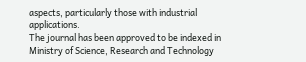aspects, particularly those with industrial applications.
The journal has been approved to be indexed in Ministry of Science, Research and Technology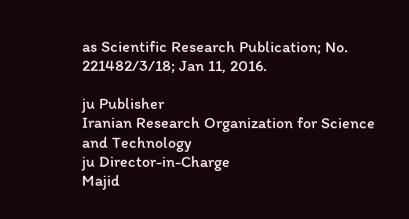as Scientific Research Publication; No. 221482/3/18; Jan 11, 2016.

ju Publisher
Iranian Research Organization for Science and Technology
ju Director-in-Charge
Majid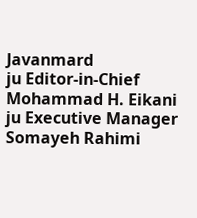Javanmard
ju Editor-in-Chief
Mohammad H. Eikani
ju Executive Manager
Somayeh Rahimi